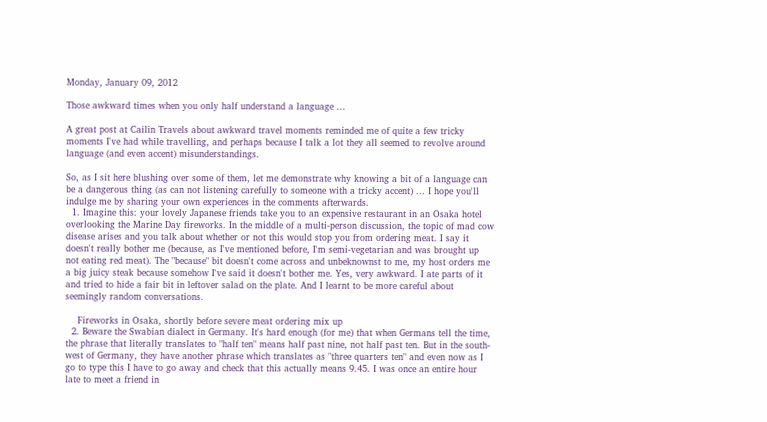Monday, January 09, 2012

Those awkward times when you only half understand a language ...

A great post at Cailin Travels about awkward travel moments reminded me of quite a few tricky moments I've had while travelling, and perhaps because I talk a lot they all seemed to revolve around language (and even accent) misunderstandings.

So, as I sit here blushing over some of them, let me demonstrate why knowing a bit of a language can be a dangerous thing (as can not listening carefully to someone with a tricky accent) ... I hope you'll indulge me by sharing your own experiences in the comments afterwards.
  1. Imagine this: your lovely Japanese friends take you to an expensive restaurant in an Osaka hotel overlooking the Marine Day fireworks. In the middle of a multi-person discussion, the topic of mad cow disease arises and you talk about whether or not this would stop you from ordering meat. I say it doesn't really bother me (because, as I've mentioned before, I'm semi-vegetarian and was brought up not eating red meat). The "because" bit doesn't come across and unbeknownst to me, my host orders me a big juicy steak because somehow I've said it doesn't bother me. Yes, very awkward. I ate parts of it and tried to hide a fair bit in leftover salad on the plate. And I learnt to be more careful about seemingly random conversations.

    Fireworks in Osaka, shortly before severe meat ordering mix up
  2. Beware the Swabian dialect in Germany. It's hard enough (for me) that when Germans tell the time, the phrase that literally translates to "half ten" means half past nine, not half past ten. But in the south-west of Germany, they have another phrase which translates as "three quarters ten" and even now as I go to type this I have to go away and check that this actually means 9.45. I was once an entire hour late to meet a friend in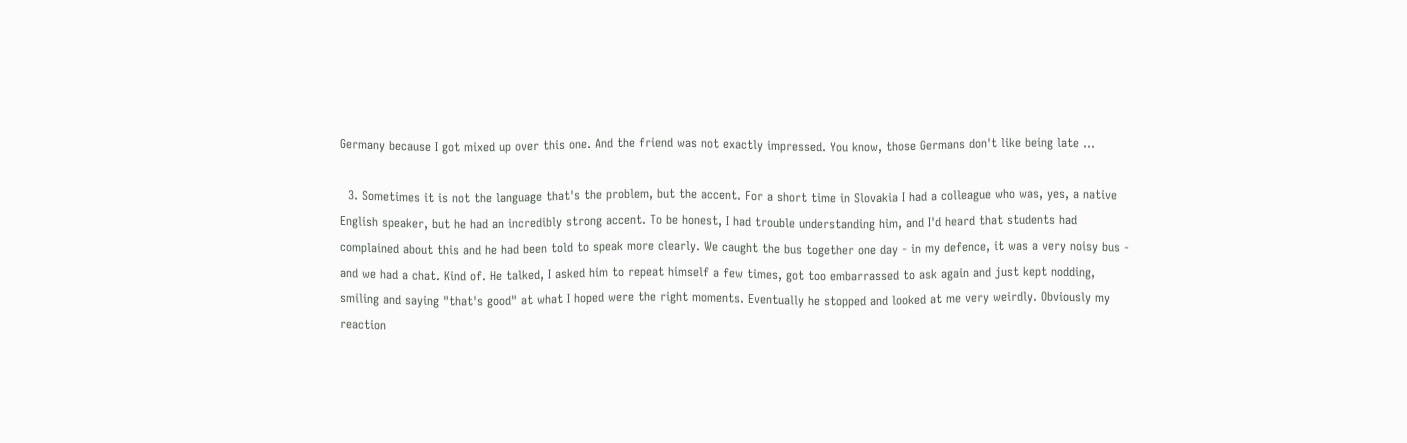Germany because I got mixed up over this one. And the friend was not exactly impressed. You know, those Germans don't like being late ...

  3. Sometimes it is not the language that's the problem, but the accent. For a short time in Slovakia I had a colleague who was, yes, a native English speaker, but he had an incredibly strong accent. To be honest, I had trouble understanding him, and I'd heard that students had complained about this and he had been told to speak more clearly. We caught the bus together one day - in my defence, it was a very noisy bus - and we had a chat. Kind of. He talked, I asked him to repeat himself a few times, got too embarrassed to ask again and just kept nodding, smiling and saying "that's good" at what I hoped were the right moments. Eventually he stopped and looked at me very weirdly. Obviously my reaction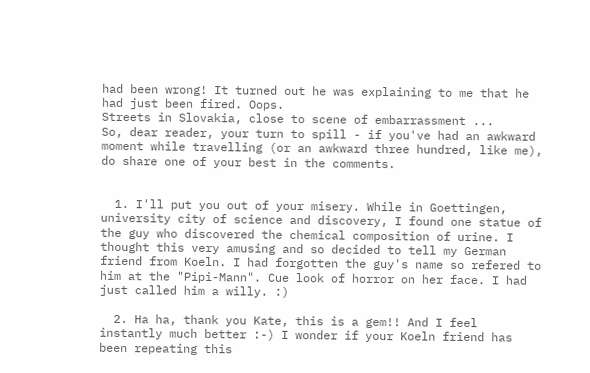had been wrong! It turned out he was explaining to me that he had just been fired. Oops.
Streets in Slovakia, close to scene of embarrassment ...
So, dear reader, your turn to spill - if you've had an awkward moment while travelling (or an awkward three hundred, like me), do share one of your best in the comments.


  1. I'll put you out of your misery. While in Goettingen, university city of science and discovery, I found one statue of the guy who discovered the chemical composition of urine. I thought this very amusing and so decided to tell my German friend from Koeln. I had forgotten the guy's name so refered to him at the "Pipi-Mann". Cue look of horror on her face. I had just called him a willy. :)

  2. Ha ha, thank you Kate, this is a gem!! And I feel instantly much better :-) I wonder if your Koeln friend has been repeating this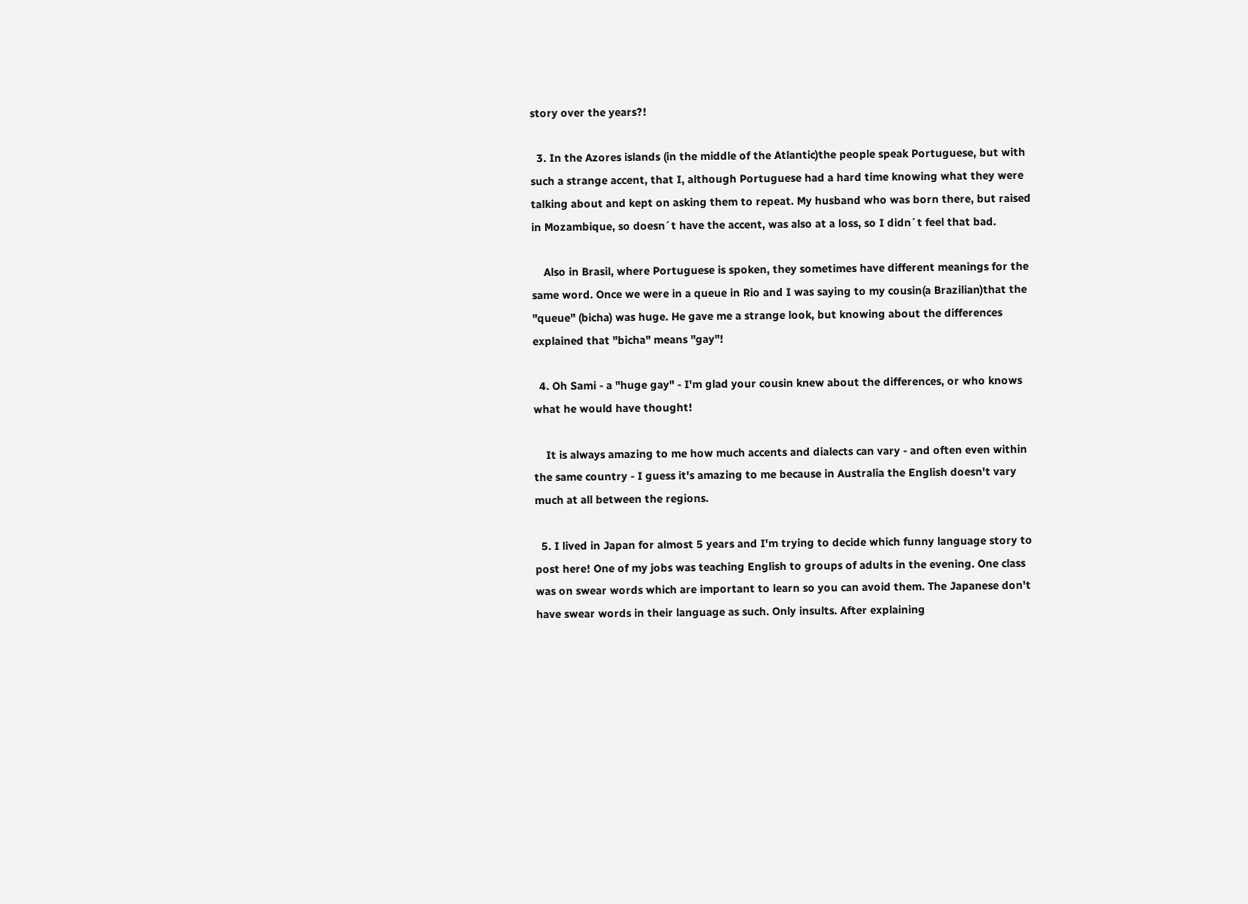story over the years?!

  3. In the Azores islands (in the middle of the Atlantic)the people speak Portuguese, but with such a strange accent, that I, although Portuguese had a hard time knowing what they were talking about and kept on asking them to repeat. My husband who was born there, but raised in Mozambique, so doesn´t have the accent, was also at a loss, so I didn´t feel that bad.

    Also in Brasil, where Portuguese is spoken, they sometimes have different meanings for the same word. Once we were in a queue in Rio and I was saying to my cousin(a Brazilian)that the "queue" (bicha) was huge. He gave me a strange look, but knowing about the differences explained that "bicha" means "gay"!

  4. Oh Sami - a "huge gay" - I'm glad your cousin knew about the differences, or who knows what he would have thought!

    It is always amazing to me how much accents and dialects can vary - and often even within the same country - I guess it's amazing to me because in Australia the English doesn't vary much at all between the regions.

  5. I lived in Japan for almost 5 years and I'm trying to decide which funny language story to post here! One of my jobs was teaching English to groups of adults in the evening. One class was on swear words which are important to learn so you can avoid them. The Japanese don't have swear words in their language as such. Only insults. After explaining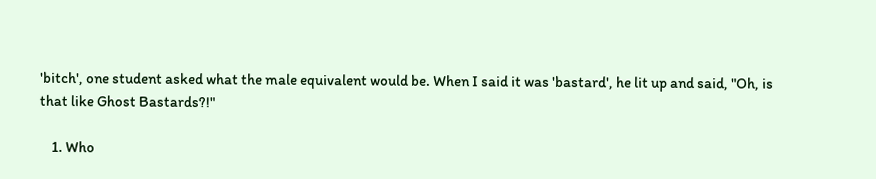'bitch', one student asked what the male equivalent would be. When I said it was 'bastard', he lit up and said, "Oh, is that like Ghost Bastards?!"

    1. Who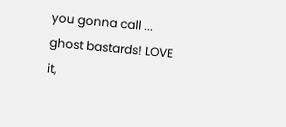you gonna call ... ghost bastards! LOVE it,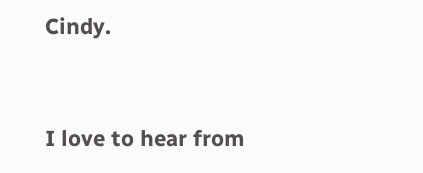Cindy.


I love to hear from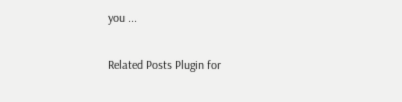you ...

Related Posts Plugin for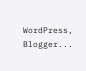WordPress, Blogger...